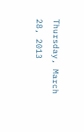Thursday, March 28, 2013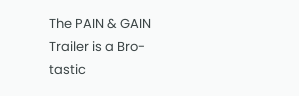The PAIN & GAIN Trailer is a Bro-tastic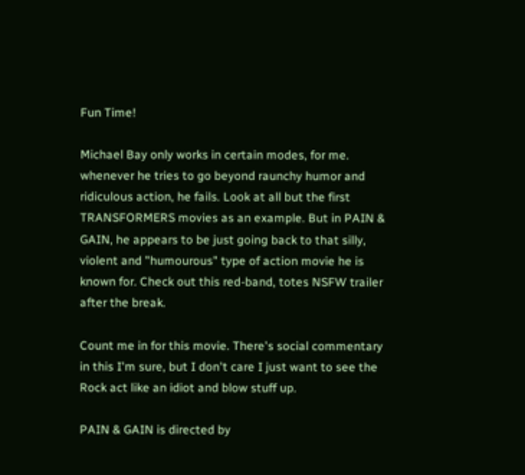Fun Time!

Michael Bay only works in certain modes, for me. whenever he tries to go beyond raunchy humor and ridiculous action, he fails. Look at all but the first TRANSFORMERS movies as an example. But in PAIN & GAIN, he appears to be just going back to that silly, violent and "humourous" type of action movie he is known for. Check out this red-band, totes NSFW trailer after the break.

Count me in for this movie. There's social commentary in this I'm sure, but I don't care I just want to see the Rock act like an idiot and blow stuff up.

PAIN & GAIN is directed by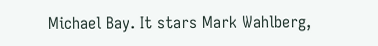Michael Bay. It stars Mark Wahlberg,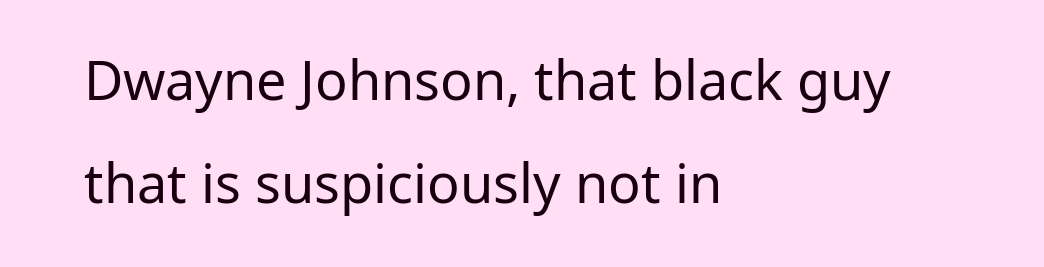Dwayne Johnson, that black guy that is suspiciously not in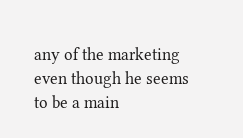any of the marketing even though he seems to be a main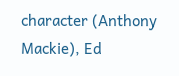character (Anthony Mackie), Ed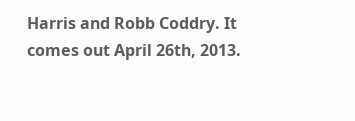Harris and Robb Coddry. It comes out April 26th, 2013.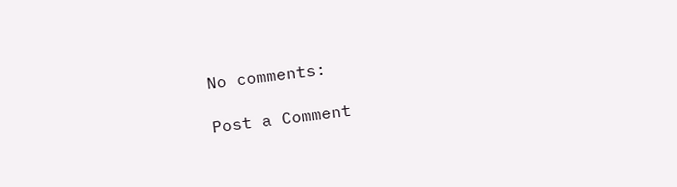No comments:

Post a Comment